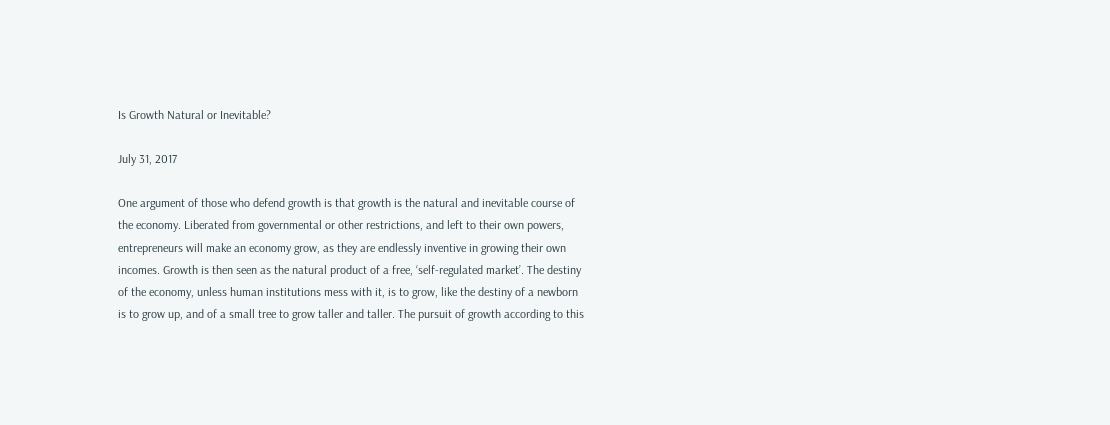Is Growth Natural or Inevitable?

July 31, 2017

One argument of those who defend growth is that growth is the natural and inevitable course of the economy. Liberated from governmental or other restrictions, and left to their own powers, entrepreneurs will make an economy grow, as they are endlessly inventive in growing their own incomes. Growth is then seen as the natural product of a free, ‘self-regulated market’. The destiny of the economy, unless human institutions mess with it, is to grow, like the destiny of a newborn is to grow up, and of a small tree to grow taller and taller. The pursuit of growth according to this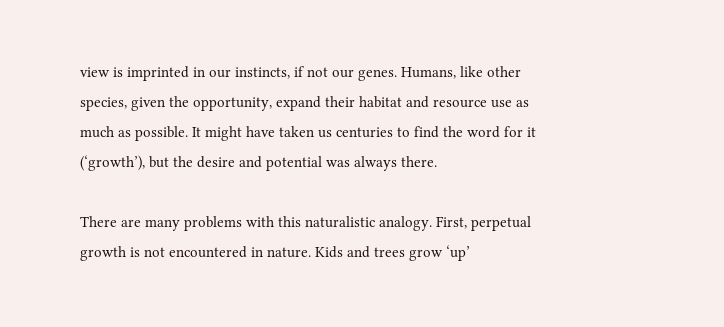view is imprinted in our instincts, if not our genes. Humans, like other species, given the opportunity, expand their habitat and resource use as much as possible. It might have taken us centuries to find the word for it (‘growth’), but the desire and potential was always there.

There are many problems with this naturalistic analogy. First, perpetual growth is not encountered in nature. Kids and trees grow ‘up’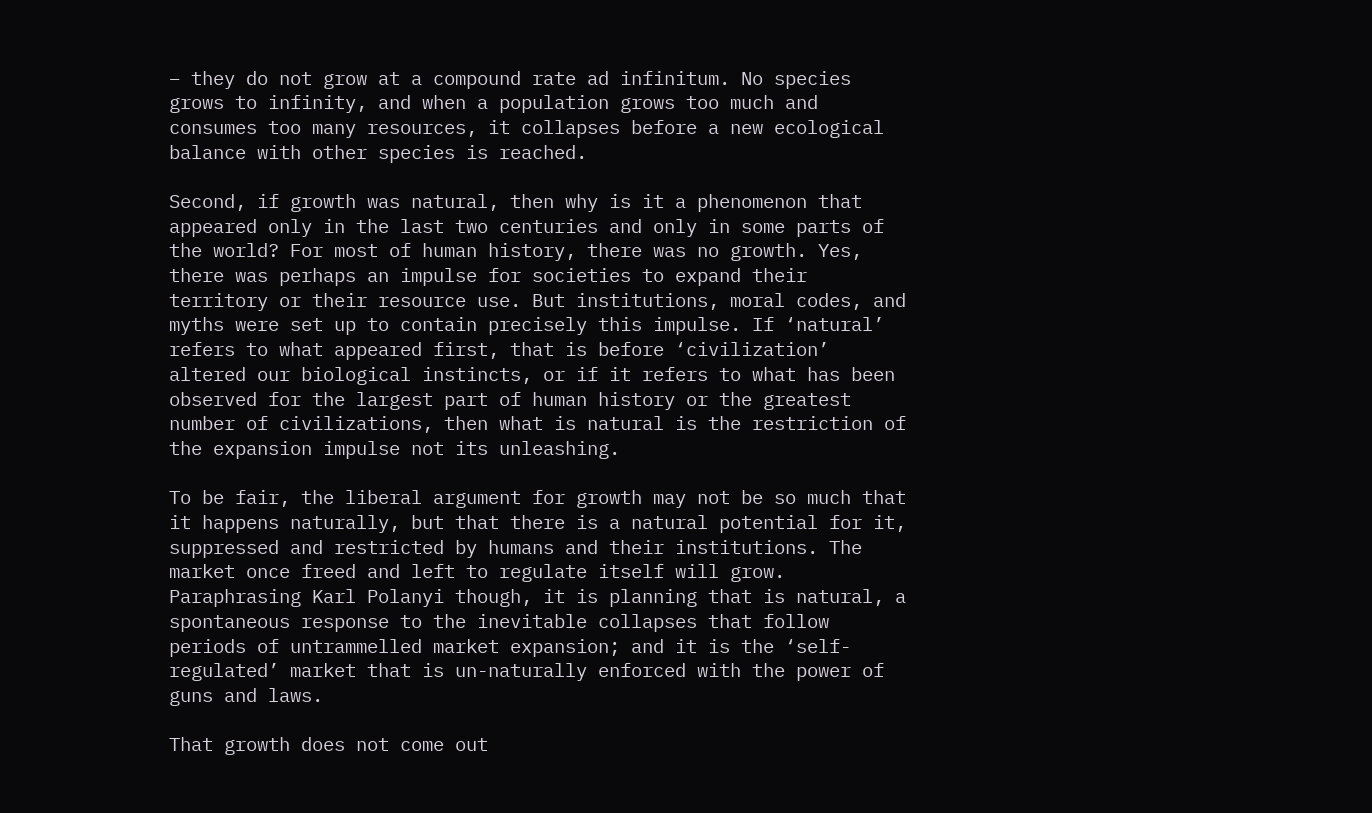– they do not grow at a compound rate ad infinitum. No species grows to infinity, and when a population grows too much and consumes too many resources, it collapses before a new ecological balance with other species is reached.

Second, if growth was natural, then why is it a phenomenon that appeared only in the last two centuries and only in some parts of the world? For most of human history, there was no growth. Yes, there was perhaps an impulse for societies to expand their territory or their resource use. But institutions, moral codes, and myths were set up to contain precisely this impulse. If ‘natural’ refers to what appeared first, that is before ‘civilization’ altered our biological instincts, or if it refers to what has been observed for the largest part of human history or the greatest number of civilizations, then what is natural is the restriction of the expansion impulse not its unleashing.

To be fair, the liberal argument for growth may not be so much that it happens naturally, but that there is a natural potential for it, suppressed and restricted by humans and their institutions. The market once freed and left to regulate itself will grow. Paraphrasing Karl Polanyi though, it is planning that is natural, a spontaneous response to the inevitable collapses that follow periods of untrammelled market expansion; and it is the ‘self-regulated’ market that is un-naturally enforced with the power of guns and laws.

That growth does not come out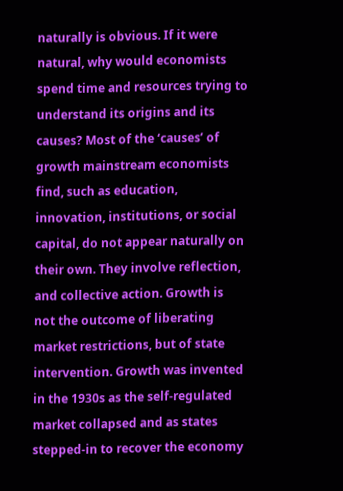naturally is obvious. If it were natural, why would economists spend time and resources trying to understand its origins and its causes? Most of the ‘causes’ of growth mainstream economists find, such as education, innovation, institutions, or social capital, do not appear naturally on their own. They involve reflection, and collective action. Growth is not the outcome of liberating market restrictions, but of state intervention. Growth was invented in the 1930s as the self-regulated market collapsed and as states stepped-in to recover the economy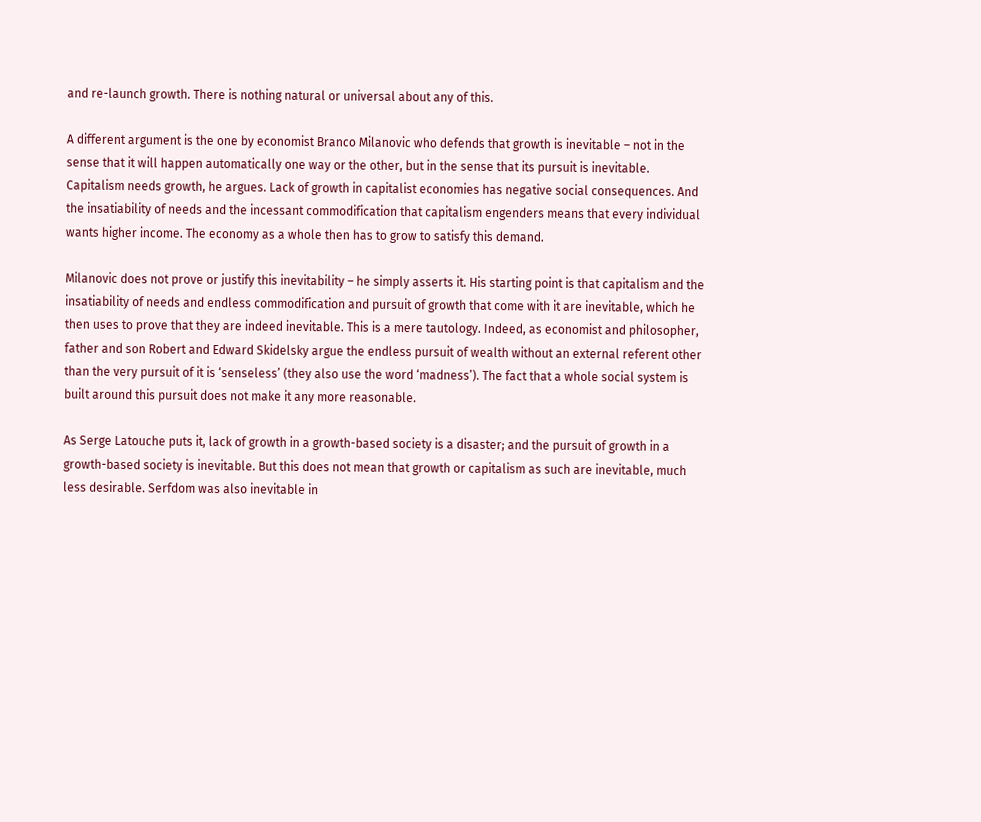and re-launch growth. There is nothing natural or universal about any of this.

A different argument is the one by economist Branco Milanovic who defends that growth is inevitable – not in the sense that it will happen automatically one way or the other, but in the sense that its pursuit is inevitable. Capitalism needs growth, he argues. Lack of growth in capitalist economies has negative social consequences. And the insatiability of needs and the incessant commodification that capitalism engenders means that every individual wants higher income. The economy as a whole then has to grow to satisfy this demand.

Milanovic does not prove or justify this inevitability – he simply asserts it. His starting point is that capitalism and the insatiability of needs and endless commodification and pursuit of growth that come with it are inevitable, which he then uses to prove that they are indeed inevitable. This is a mere tautology. Indeed, as economist and philosopher, father and son Robert and Edward Skidelsky argue the endless pursuit of wealth without an external referent other than the very pursuit of it is ‘senseless’ (they also use the word ‘madness’). The fact that a whole social system is built around this pursuit does not make it any more reasonable.

As Serge Latouche puts it, lack of growth in a growth-based society is a disaster; and the pursuit of growth in a growth-based society is inevitable. But this does not mean that growth or capitalism as such are inevitable, much less desirable. Serfdom was also inevitable in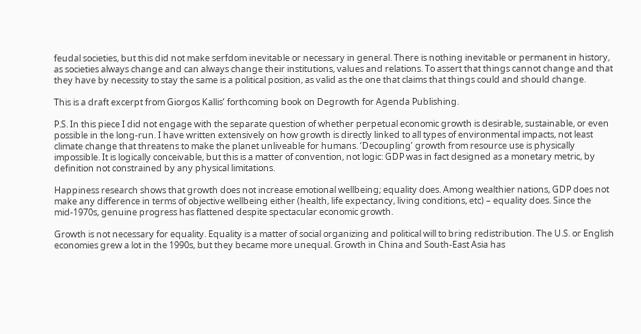feudal societies, but this did not make serfdom inevitable or necessary in general. There is nothing inevitable or permanent in history, as societies always change and can always change their institutions, values and relations. To assert that things cannot change and that they have by necessity to stay the same is a political position, as valid as the one that claims that things could and should change.

This is a draft excerpt from Giorgos Kallis’ forthcoming book on Degrowth for Agenda Publishing.

P.S. In this piece I did not engage with the separate question of whether perpetual economic growth is desirable, sustainable, or even possible in the long-run. I have written extensively on how growth is directly linked to all types of environmental impacts, not least climate change that threatens to make the planet unliveable for humans. ‘Decoupling’ growth from resource use is physically impossible. It is logically conceivable, but this is a matter of convention, not logic: GDP was in fact designed as a monetary metric, by definition not constrained by any physical limitations.

Happiness research shows that growth does not increase emotional wellbeing; equality does. Among wealthier nations, GDP does not make any difference in terms of objective wellbeing either (health, life expectancy, living conditions, etc) – equality does. Since the mid-1970s, genuine progress has flattened despite spectacular economic growth.

Growth is not necessary for equality. Equality is a matter of social organizing and political will to bring redistribution. The U.S. or English economies grew a lot in the 1990s, but they became more unequal. Growth in China and South-East Asia has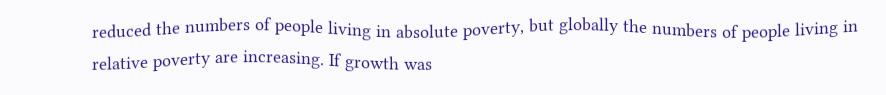reduced the numbers of people living in absolute poverty, but globally the numbers of people living in relative poverty are increasing. If growth was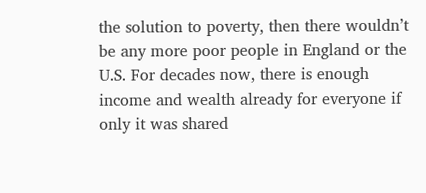the solution to poverty, then there wouldn’t be any more poor people in England or the U.S. For decades now, there is enough income and wealth already for everyone if only it was shared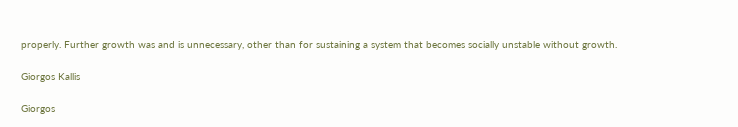properly. Further growth was and is unnecessary, other than for sustaining a system that becomes socially unstable without growth.

Giorgos Kallis

Giorgos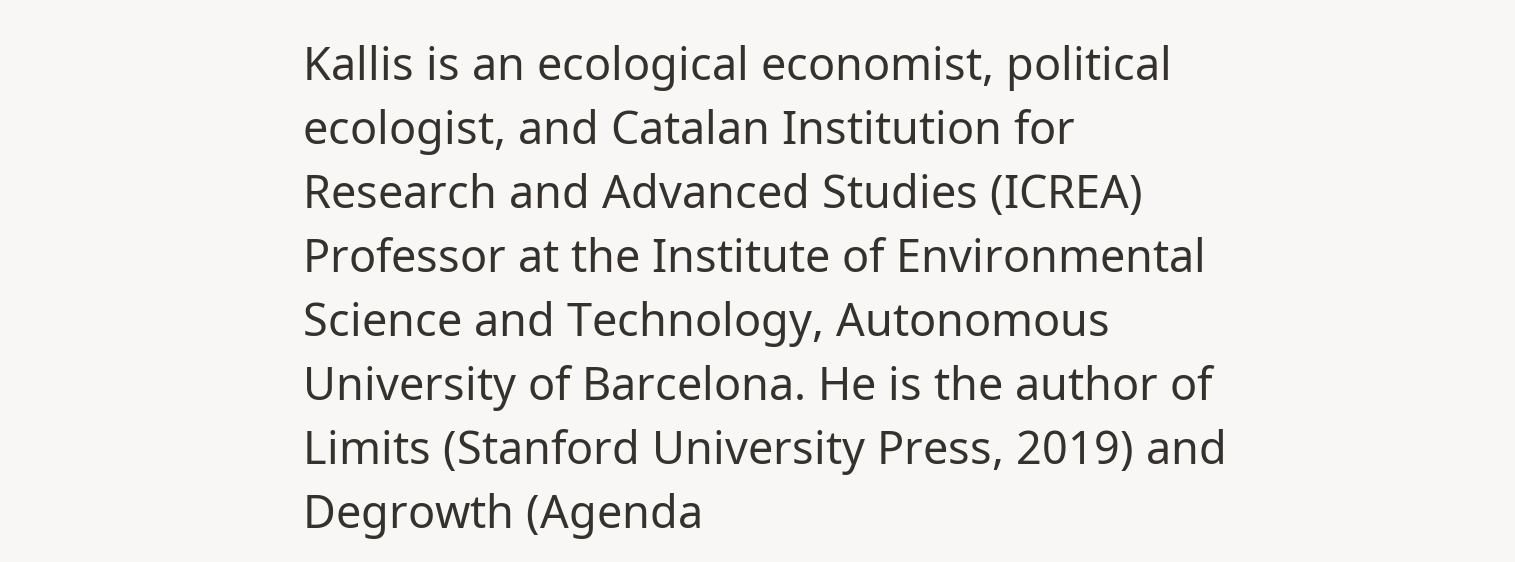Kallis is an ecological economist, political ecologist, and Catalan Institution for Research and Advanced Studies (ICREA) Professor at the Institute of Environmental Science and Technology, Autonomous University of Barcelona. He is the author of Limits (Stanford University Press, 2019) and Degrowth (Agenda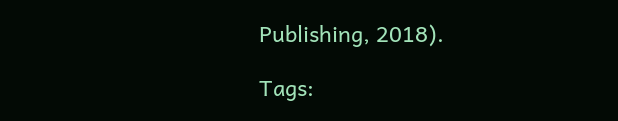Publishing, 2018).

Tags: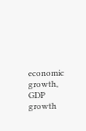economic growth, GDP growth